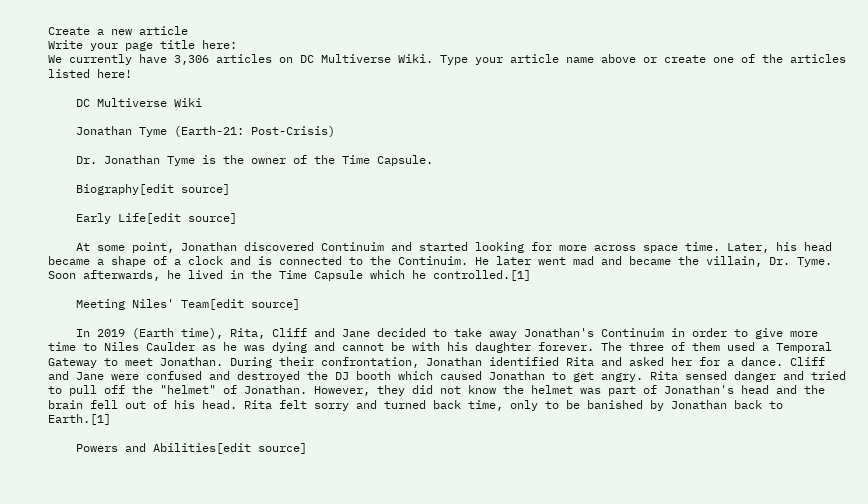Create a new article
Write your page title here:
We currently have 3,306 articles on DC Multiverse Wiki. Type your article name above or create one of the articles listed here!

    DC Multiverse Wiki

    Jonathan Tyme (Earth-21: Post-Crisis)

    Dr. Jonathan Tyme is the owner of the Time Capsule.

    Biography[edit source]

    Early Life[edit source]

    At some point, Jonathan discovered Continuim and started looking for more across space time. Later, his head became a shape of a clock and is connected to the Continuim. He later went mad and became the villain, Dr. Tyme. Soon afterwards, he lived in the Time Capsule which he controlled.[1]

    Meeting Niles' Team[edit source]

    In 2019 (Earth time), Rita, Cliff and Jane decided to take away Jonathan's Continuim in order to give more time to Niles Caulder as he was dying and cannot be with his daughter forever. The three of them used a Temporal Gateway to meet Jonathan. During their confrontation, Jonathan identified Rita and asked her for a dance. Cliff and Jane were confused and destroyed the DJ booth which caused Jonathan to get angry. Rita sensed danger and tried to pull off the "helmet" of Jonathan. However, they did not know the helmet was part of Jonathan's head and the brain fell out of his head. Rita felt sorry and turned back time, only to be banished by Jonathan back to Earth.[1]

    Powers and Abilities[edit source]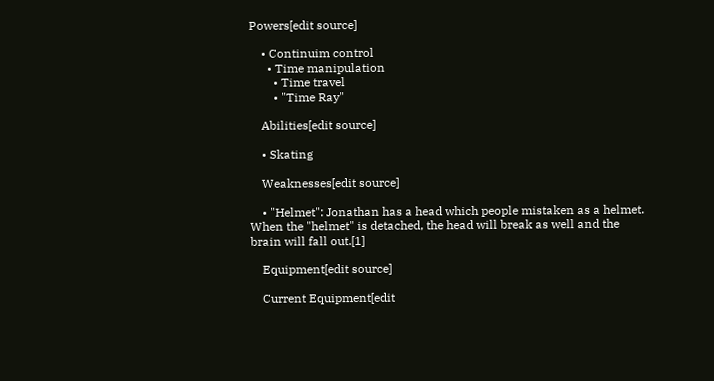Powers[edit source]

    • Continuim control
      • Time manipulation
        • Time travel
        • "Time Ray"

    Abilities[edit source]

    • Skating

    Weaknesses[edit source]

    • "Helmet": Jonathan has a head which people mistaken as a helmet. When the "helmet" is detached, the head will break as well and the brain will fall out.[1]

    Equipment[edit source]

    Current Equipment[edit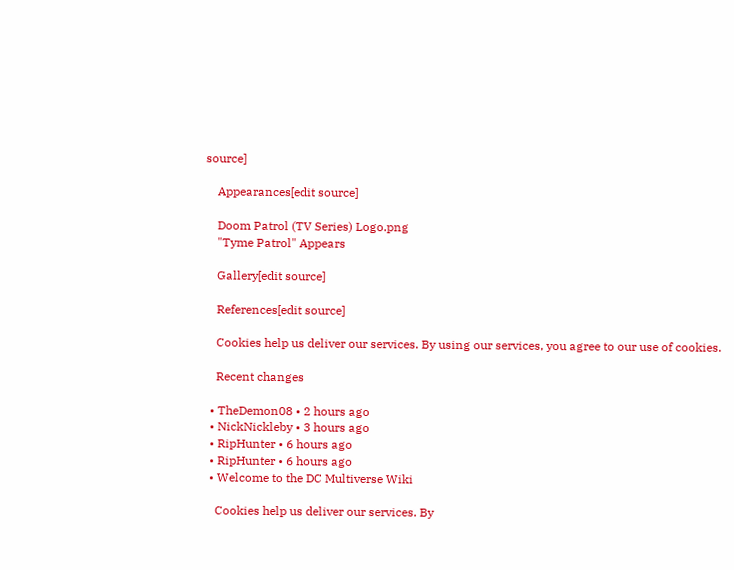source]

    Appearances[edit source]

    Doom Patrol (TV Series) Logo.png
    "Tyme Patrol" Appears

    Gallery[edit source]

    References[edit source]

    Cookies help us deliver our services. By using our services, you agree to our use of cookies.

    Recent changes

  • TheDemon08 • 2 hours ago
  • NickNickleby • 3 hours ago
  • RipHunter • 6 hours ago
  • RipHunter • 6 hours ago
  • Welcome to the DC Multiverse Wiki

    Cookies help us deliver our services. By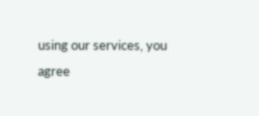using our services, you agree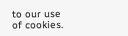to our use of cookies.